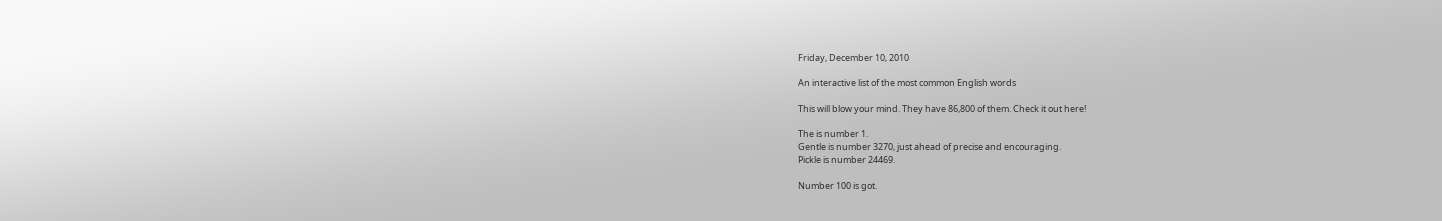Friday, December 10, 2010

An interactive list of the most common English words

This will blow your mind. They have 86,800 of them. Check it out here!

The is number 1.
Gentle is number 3270, just ahead of precise and encouraging.
Pickle is number 24469.

Number 100 is got.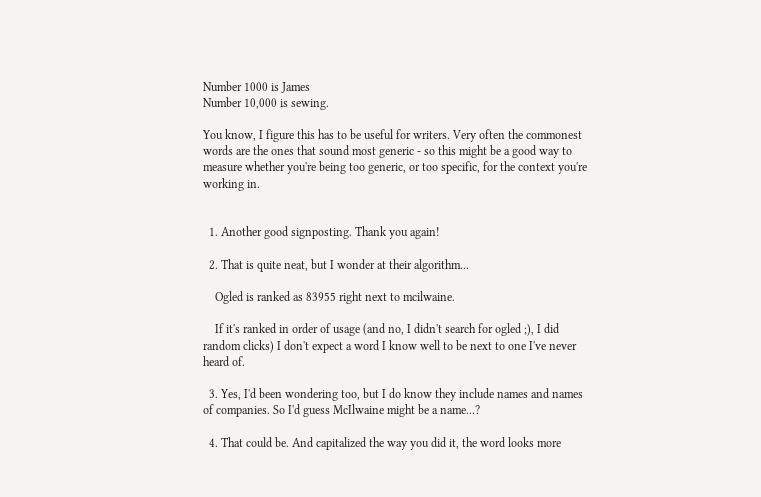Number 1000 is James
Number 10,000 is sewing.

You know, I figure this has to be useful for writers. Very often the commonest words are the ones that sound most generic - so this might be a good way to measure whether you're being too generic, or too specific, for the context you're working in.


  1. Another good signposting. Thank you again!

  2. That is quite neat, but I wonder at their algorithm...

    Ogled is ranked as 83955 right next to mcilwaine.

    If it's ranked in order of usage (and no, I didn't search for ogled ;), I did random clicks) I don't expect a word I know well to be next to one I've never heard of.

  3. Yes, I'd been wondering too, but I do know they include names and names of companies. So I'd guess McIlwaine might be a name...?

  4. That could be. And capitalized the way you did it, the word looks more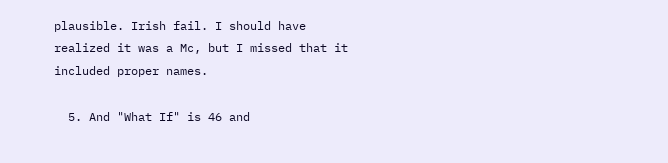plausible. Irish fail. I should have realized it was a Mc, but I missed that it included proper names.

  5. And "What If" is 46 and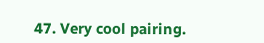47. Very cool pairing.